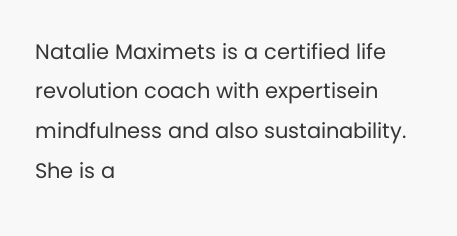Natalie Maximets is a certified life revolution coach with expertisein mindfulness and also sustainability. She is a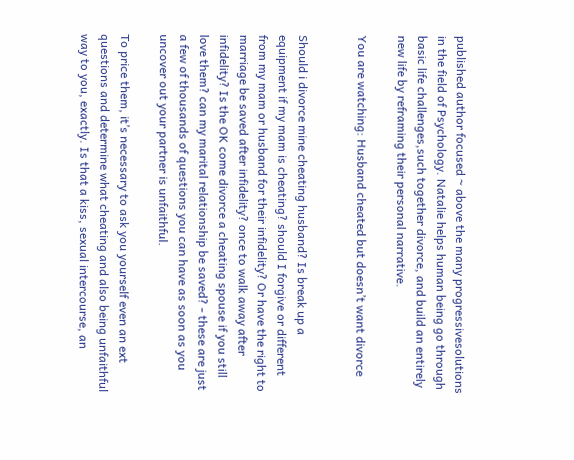published author focused ~ above the many progressivesolutions in the field of Psychology. Natalie helps human being go through basic life challenges,such together divorce, and build an entirely new life by reframing their personal narrative.

You are watching: Husband cheated but doesn’t want divorce


Should i divorce mine cheating husband? Is break up a equipment if my mam is cheating? should I forgive or different from my mam or husband for their infidelity? Or have the right to marriage be saved after infidelity? once to walk away after infidelity? Is the OK come divorce a cheating spouse if you still love them? can my marital relationship be saved? - these are just a few of thousands of questions you can have as soon as you uncover out your partner is unfaithful.

To price them, it’s necessary to ask you yourself even an ext questions and determine what cheating and also being unfaithful way to you, exactly. Is that a kiss, sexual intercourse, an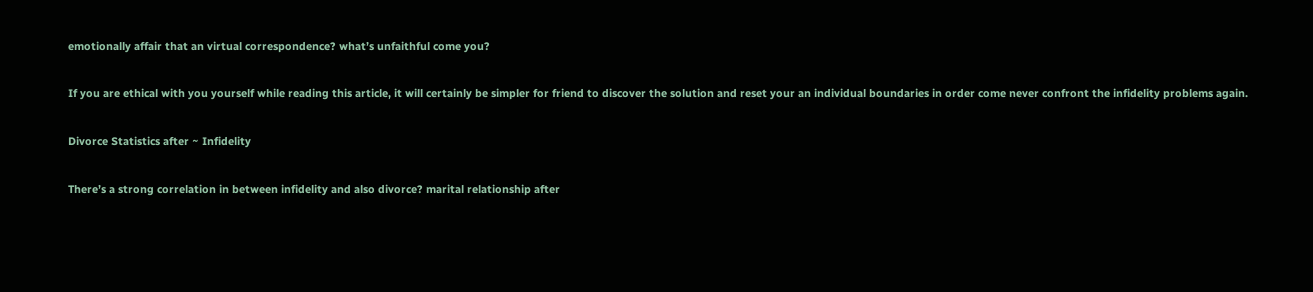emotionally affair that an virtual correspondence? what’s unfaithful come you?

If you are ethical with you yourself while reading this article, it will certainly be simpler for friend to discover the solution and reset your an individual boundaries in order come never confront the infidelity problems again.

Divorce Statistics after ~ Infidelity

There’s a strong correlation in between infidelity and also divorce? marital relationship after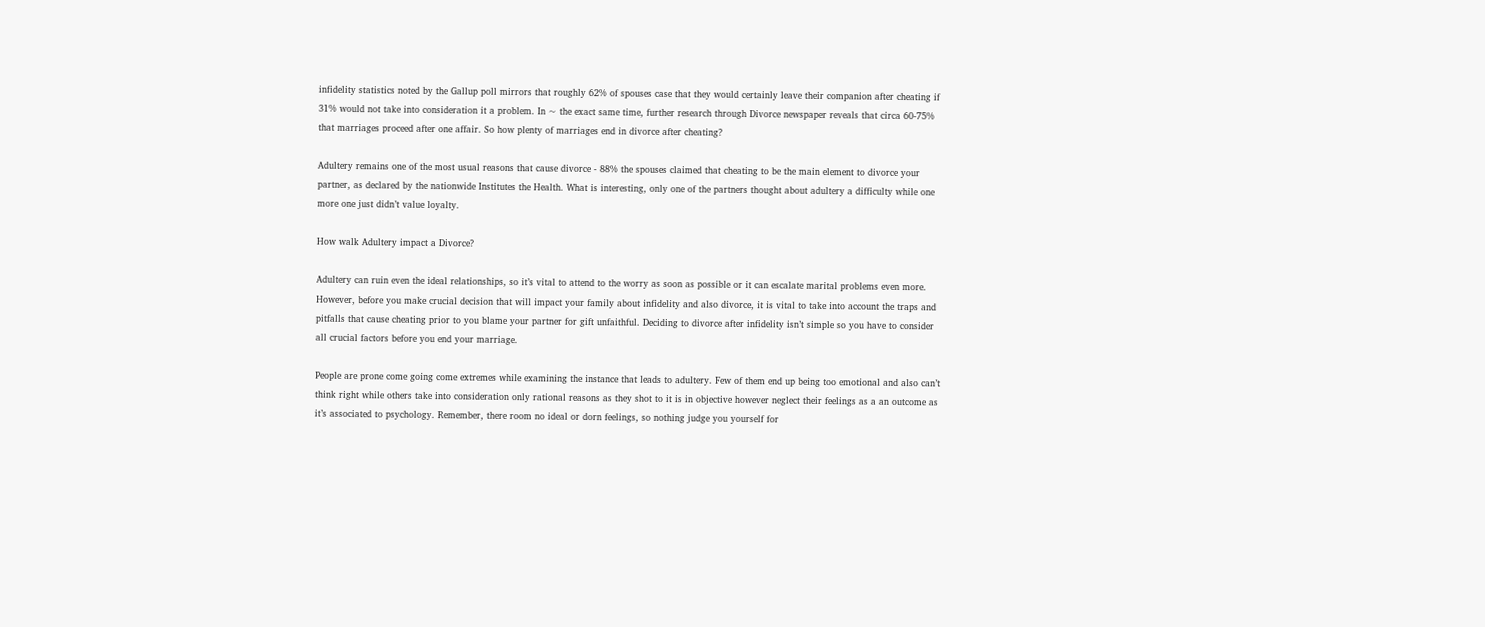infidelity statistics noted by the Gallup poll mirrors that roughly 62% of spouses case that they would certainly leave their companion after cheating if 31% would not take into consideration it a problem. In ~ the exact same time, further research through Divorce newspaper reveals that circa 60-75% that marriages proceed after one affair. So how plenty of marriages end in divorce after cheating?

Adultery remains one of the most usual reasons that cause divorce - 88% the spouses claimed that cheating to be the main element to divorce your partner, as declared by the nationwide Institutes the Health. What is interesting, only one of the partners thought about adultery a difficulty while one more one just didn’t value loyalty.

How walk Adultery impact a Divorce?

Adultery can ruin even the ideal relationships, so it’s vital to attend to the worry as soon as possible or it can escalate marital problems even more. However, before you make crucial decision that will impact your family about infidelity and also divorce, it is vital to take into account the traps and pitfalls that cause cheating prior to you blame your partner for gift unfaithful. Deciding to divorce after infidelity isn’t simple so you have to consider all crucial factors before you end your marriage.

People are prone come going come extremes while examining the instance that leads to adultery. Few of them end up being too emotional and also can’t think right while others take into consideration only rational reasons as they shot to it is in objective however neglect their feelings as a an outcome as it’s associated to psychology. Remember, there room no ideal or dorn feelings, so nothing judge you yourself for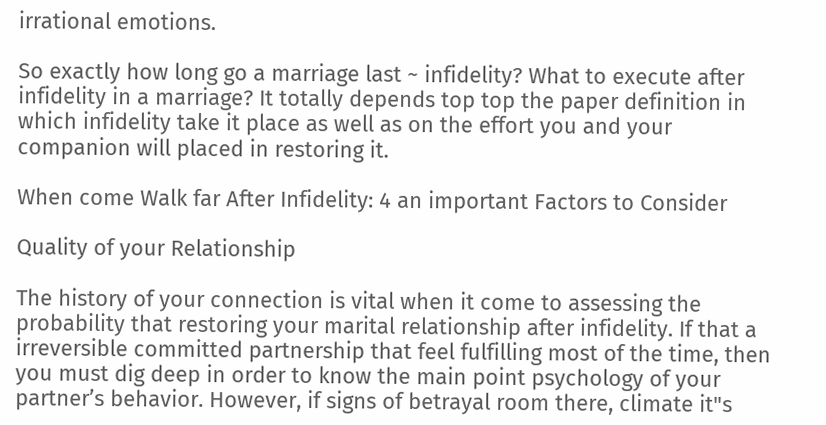irrational emotions.

So exactly how long go a marriage last ~ infidelity? What to execute after infidelity in a marriage? It totally depends top top the paper definition in which infidelity take it place as well as on the effort you and your companion will placed in restoring it.

When come Walk far After Infidelity: 4 an important Factors to Consider

Quality of your Relationship

The history of your connection is vital when it come to assessing the probability that restoring your marital relationship after infidelity. If that a irreversible committed partnership that feel fulfilling most of the time, then you must dig deep in order to know the main point psychology of your partner’s behavior. However, if signs of betrayal room there, climate it"s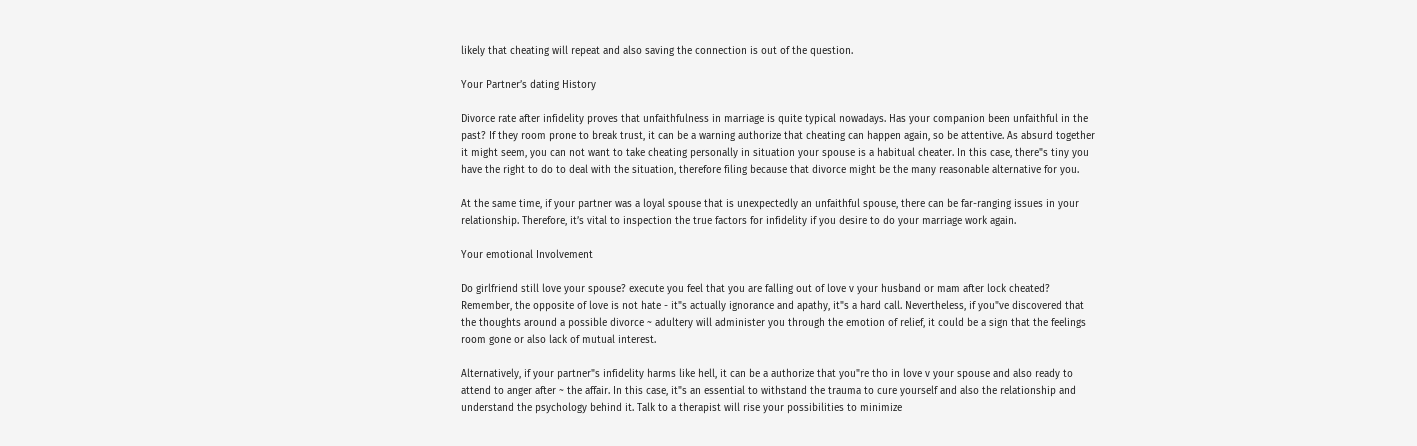likely that cheating will repeat and also saving the connection is out of the question.

Your Partner’s dating History

Divorce rate after infidelity proves that unfaithfulness in marriage is quite typical nowadays. Has your companion been unfaithful in the past? If they room prone to break trust, it can be a warning authorize that cheating can happen again, so be attentive. As absurd together it might seem, you can not want to take cheating personally in situation your spouse is a habitual cheater. In this case, there"s tiny you have the right to do to deal with the situation, therefore filing because that divorce might be the many reasonable alternative for you.

At the same time, if your partner was a loyal spouse that is unexpectedly an unfaithful spouse, there can be far-ranging issues in your relationship. Therefore, it’s vital to inspection the true factors for infidelity if you desire to do your marriage work again.

Your emotional Involvement

Do girlfriend still love your spouse? execute you feel that you are falling out of love v your husband or mam after lock cheated? Remember, the opposite of love is not hate - it"s actually ignorance and apathy, it"s a hard call. Nevertheless, if you"ve discovered that the thoughts around a possible divorce ~ adultery will administer you through the emotion of relief, it could be a sign that the feelings room gone or also lack of mutual interest.

Alternatively, if your partner"s infidelity harms like hell, it can be a authorize that you"re tho in love v your spouse and also ready to attend to anger after ~ the affair. In this case, it"s an essential to withstand the trauma to cure yourself and also the relationship and understand the psychology behind it. Talk to a therapist will rise your possibilities to minimize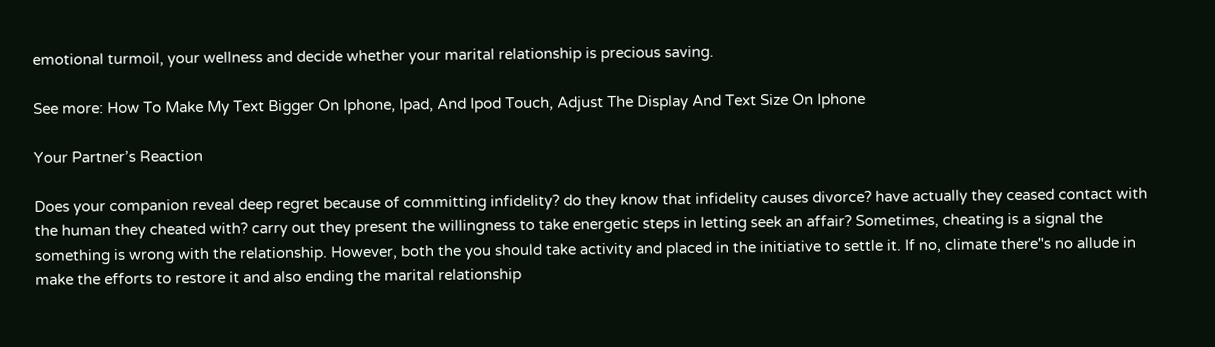emotional turmoil, your wellness and decide whether your marital relationship is precious saving.

See more: How To Make My Text Bigger On Iphone, Ipad, And Ipod Touch, Adjust The Display And Text Size On Iphone

Your Partner’s Reaction

Does your companion reveal deep regret because of committing infidelity? do they know that infidelity causes divorce? have actually they ceased contact with the human they cheated with? carry out they present the willingness to take energetic steps in letting seek an affair? Sometimes, cheating is a signal the something is wrong with the relationship. However, both the you should take activity and placed in the initiative to settle it. If no, climate there"s no allude in make the efforts to restore it and also ending the marital relationship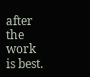after the work is best.